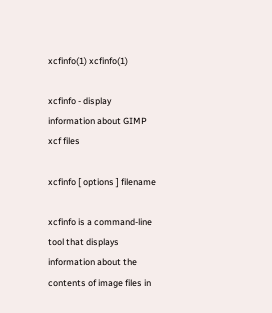xcfinfo(1) xcfinfo(1)

xcfinfo - display information about GIMP xcf files

xcfinfo [ options ] filename

xcfinfo is a command-line tool that displays information about the contents of image files in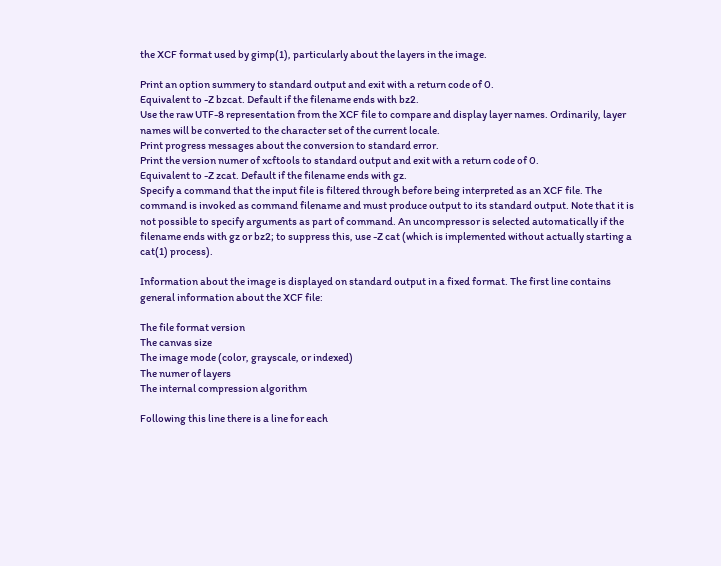the XCF format used by gimp(1), particularly about the layers in the image.

Print an option summery to standard output and exit with a return code of 0.
Equivalent to -Z bzcat. Default if the filename ends with bz2.
Use the raw UTF-8 representation from the XCF file to compare and display layer names. Ordinarily, layer names will be converted to the character set of the current locale.
Print progress messages about the conversion to standard error.
Print the version numer of xcftools to standard output and exit with a return code of 0.
Equivalent to -Z zcat. Default if the filename ends with gz.
Specify a command that the input file is filtered through before being interpreted as an XCF file. The command is invoked as command filename and must produce output to its standard output. Note that it is not possible to specify arguments as part of command. An uncompressor is selected automatically if the filename ends with gz or bz2; to suppress this, use -Z cat (which is implemented without actually starting a cat(1) process).

Information about the image is displayed on standard output in a fixed format. The first line contains general information about the XCF file:

The file format version
The canvas size
The image mode (color, grayscale, or indexed)
The numer of layers
The internal compression algorithm

Following this line there is a line for each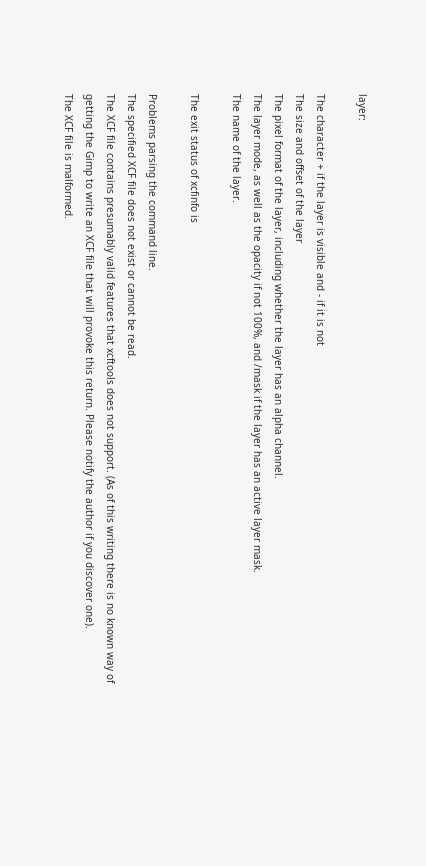layer:

The character + if the layer is visible and - if it is not
The size and offset of the layer
The pixel format of the layer, including whether the layer has an alpha channel.
The layer mode, as well as the opacity if not 100%, and /mask if the layer has an active layer mask.
The name of the layer.

The exit status of xcfinfo is

Problems parsing the command line.
The specified XCF file does not exist or cannot be read.
The XCF file contains presumably valid features that xcftools does not support. (As of this writing there is no known way of getting the Gimp to write an XCF file that will provoke this return. Please notify the author if you discover one).
The XCF file is malformed.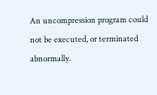An uncompression program could not be executed, or terminated abnormally.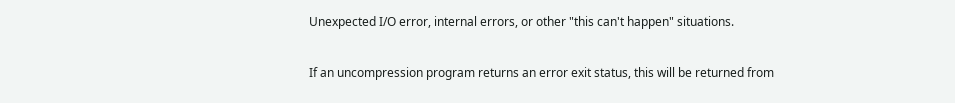Unexpected I/O error, internal errors, or other "this can't happen" situations.

If an uncompression program returns an error exit status, this will be returned from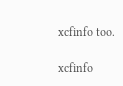xcfinfo too.

xcfinfo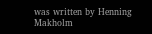was written by Henning Makholm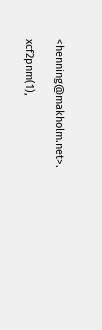<henning@makholm.net>.

xcf2pnm(1),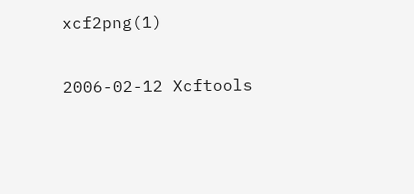xcf2png(1)

2006-02-12 Xcftools